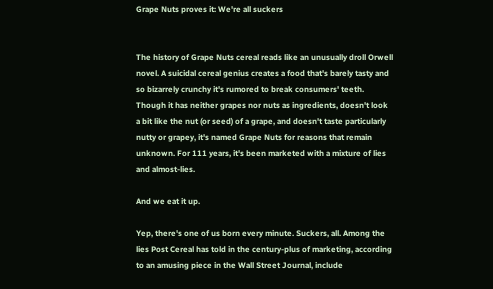Grape Nuts proves it: We're all suckers


The history of Grape Nuts cereal reads like an unusually droll Orwell novel. A suicidal cereal genius creates a food that's barely tasty and so bizarrely crunchy it's rumored to break consumers' teeth. Though it has neither grapes nor nuts as ingredients, doesn't look a bit like the nut (or seed) of a grape, and doesn't taste particularly nutty or grapey, it's named Grape Nuts for reasons that remain unknown. For 111 years, it's been marketed with a mixture of lies and almost-lies.

And we eat it up.

Yep, there's one of us born every minute. Suckers, all. Among the lies Post Cereal has told in the century-plus of marketing, according to an amusing piece in the Wall Street Journal, include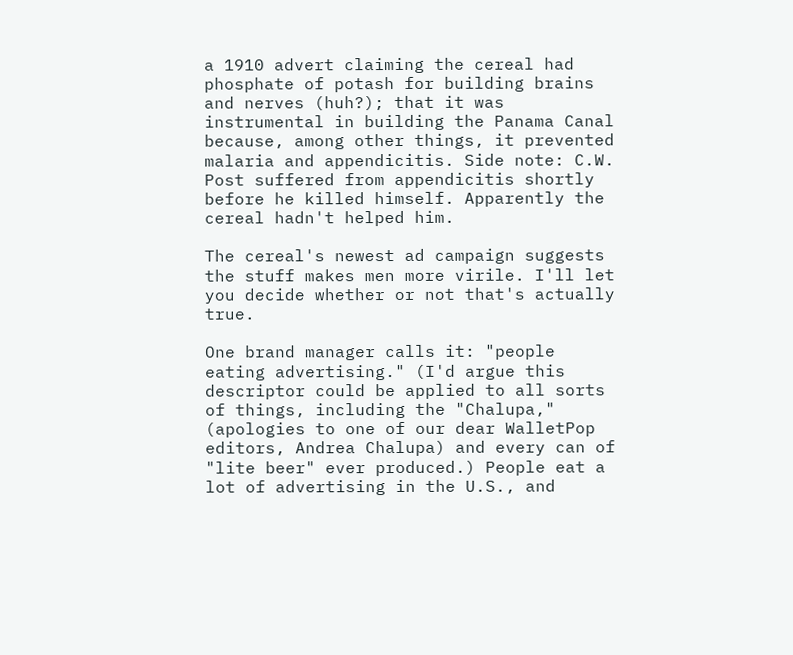a 1910 advert claiming the cereal had phosphate of potash for building brains and nerves (huh?); that it was instrumental in building the Panama Canal because, among other things, it prevented malaria and appendicitis. Side note: C.W. Post suffered from appendicitis shortly before he killed himself. Apparently the cereal hadn't helped him.

The cereal's newest ad campaign suggests the stuff makes men more virile. I'll let you decide whether or not that's actually true.

One brand manager calls it: "people eating advertising." (I'd argue this descriptor could be applied to all sorts of things, including the "Chalupa," (apologies to one of our dear WalletPop editors, Andrea Chalupa) and every can of "lite beer" ever produced.) People eat a lot of advertising in the U.S., and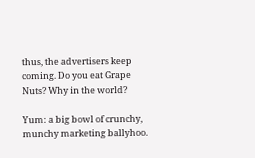thus, the advertisers keep coming. Do you eat Grape Nuts? Why in the world?

Yum: a big bowl of crunchy, munchy marketing ballyhoo.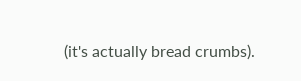(it's actually bread crumbs).